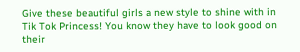Give these beautiful girls a new style to shine with in Tik Tok Princess! You know they have to look good on their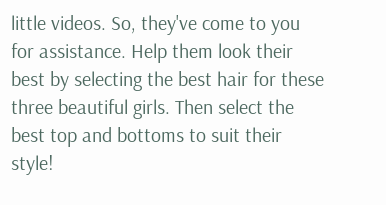little videos. So, they've come to you for assistance. Help them look their best by selecting the best hair for these three beautiful girls. Then select the best top and bottoms to suit their style!